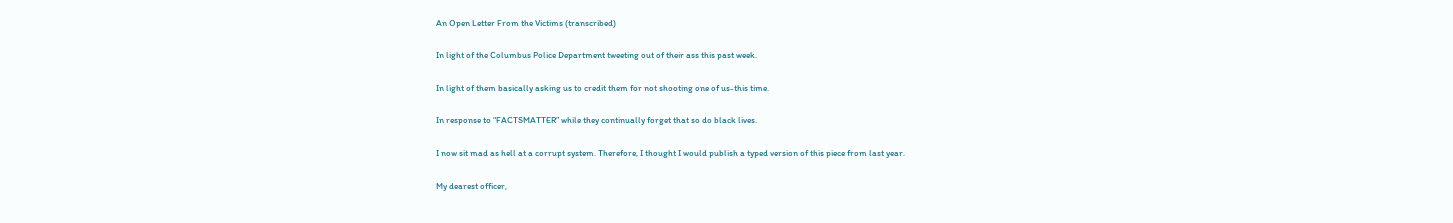An Open Letter From the Victims (transcribed)

In light of the Columbus Police Department tweeting out of their ass this past week.

In light of them basically asking us to credit them for not shooting one of us-this time.

In response to “FACTSMATTER” while they continually forget that so do black lives.

I now sit mad as hell at a corrupt system. Therefore, I thought I would publish a typed version of this piece from last year.

My dearest officer,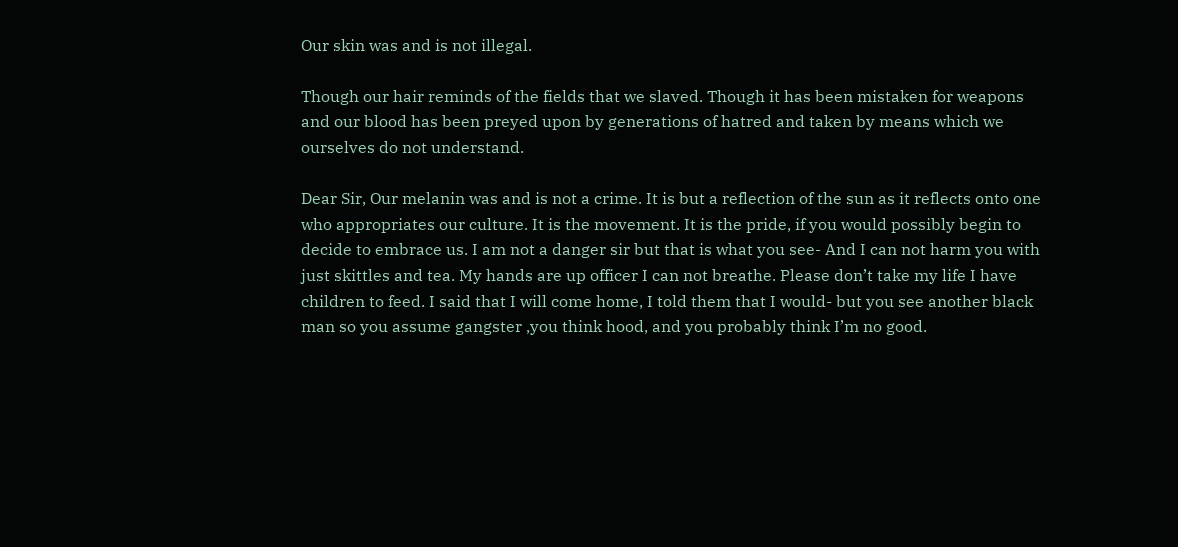Our skin was and is not illegal.

Though our hair reminds of the fields that we slaved. Though it has been mistaken for weapons and our blood has been preyed upon by generations of hatred and taken by means which we ourselves do not understand.

Dear Sir, Our melanin was and is not a crime. It is but a reflection of the sun as it reflects onto one who appropriates our culture. It is the movement. It is the pride, if you would possibly begin to decide to embrace us. I am not a danger sir but that is what you see- And I can not harm you with just skittles and tea. My hands are up officer I can not breathe. Please don’t take my life I have children to feed. I said that I will come home, I told them that I would- but you see another black man so you assume gangster ,you think hood, and you probably think I’m no good.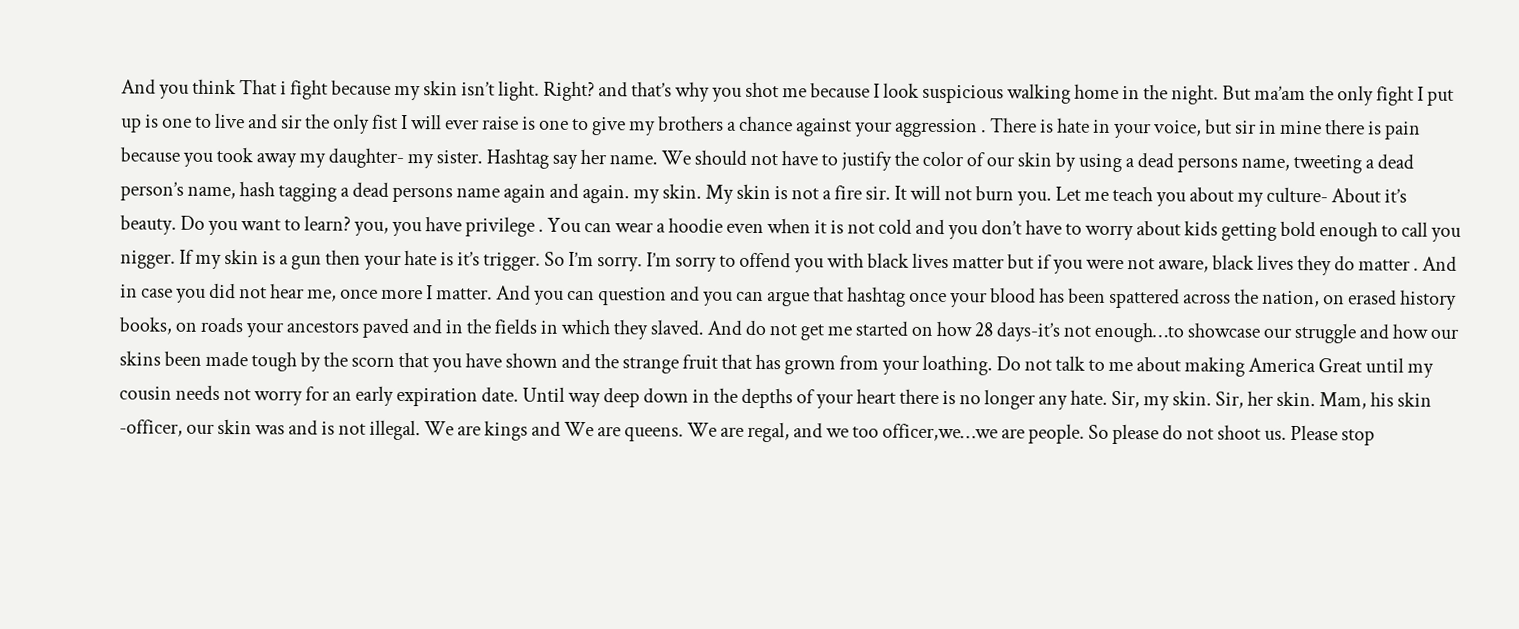And you think That i fight because my skin isn’t light. Right? and that’s why you shot me because I look suspicious walking home in the night. But ma’am the only fight I put up is one to live and sir the only fist I will ever raise is one to give my brothers a chance against your aggression . There is hate in your voice, but sir in mine there is pain because you took away my daughter- my sister. Hashtag say her name. We should not have to justify the color of our skin by using a dead persons name, tweeting a dead person’s name, hash tagging a dead persons name again and again. my skin. My skin is not a fire sir. It will not burn you. Let me teach you about my culture- About it’s beauty. Do you want to learn? you, you have privilege . You can wear a hoodie even when it is not cold and you don’t have to worry about kids getting bold enough to call you nigger. If my skin is a gun then your hate is it’s trigger. So I’m sorry. I’m sorry to offend you with black lives matter but if you were not aware, black lives they do matter . And in case you did not hear me, once more I matter. And you can question and you can argue that hashtag once your blood has been spattered across the nation, on erased history books, on roads your ancestors paved and in the fields in which they slaved. And do not get me started on how 28 days-it’s not enough…to showcase our struggle and how our skins been made tough by the scorn that you have shown and the strange fruit that has grown from your loathing. Do not talk to me about making America Great until my cousin needs not worry for an early expiration date. Until way deep down in the depths of your heart there is no longer any hate. Sir, my skin. Sir, her skin. Mam, his skin -officer, our skin was and is not illegal. We are kings and We are queens. We are regal, and we too officer,we…we are people. So please do not shoot us. Please stop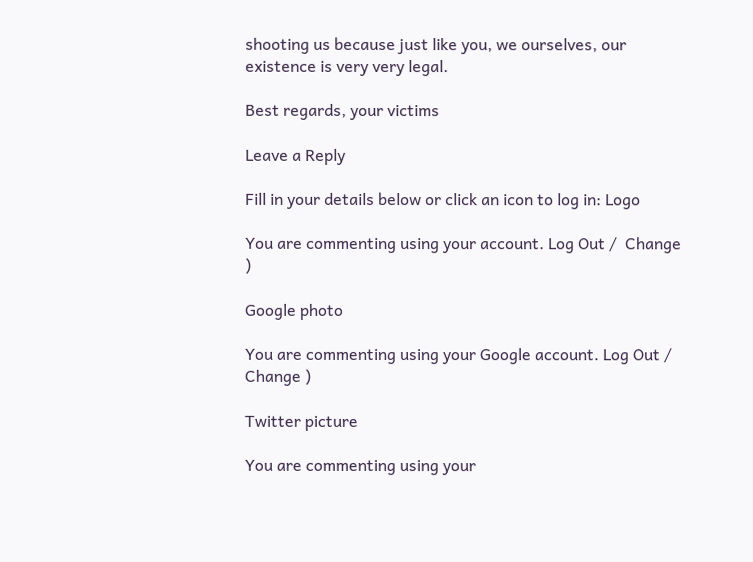shooting us because just like you, we ourselves, our existence is very very legal.

Best regards, your victims

Leave a Reply

Fill in your details below or click an icon to log in: Logo

You are commenting using your account. Log Out /  Change )

Google photo

You are commenting using your Google account. Log Out /  Change )

Twitter picture

You are commenting using your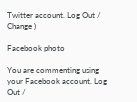Twitter account. Log Out /  Change )

Facebook photo

You are commenting using your Facebook account. Log Out /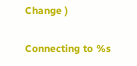Change )

Connecting to %s